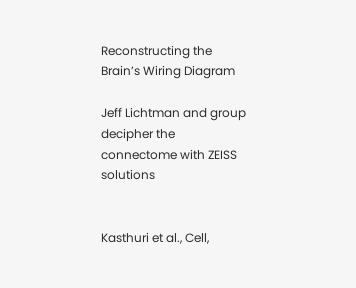Reconstructing the Brain’s Wiring Diagram

Jeff Lichtman and group decipher the connectome with ZEISS solutions


Kasthuri et al., Cell,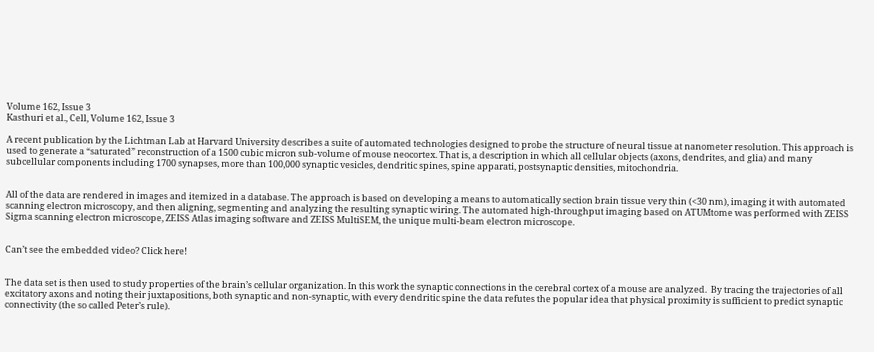Volume 162, Issue 3
Kasthuri et al., Cell, Volume 162, Issue 3

A recent publication by the Lichtman Lab at Harvard University describes a suite of automated technologies designed to probe the structure of neural tissue at nanometer resolution. This approach is used to generate a “saturated” reconstruction of a 1500 cubic micron sub-volume of mouse neocortex. That is, a description in which all cellular objects (axons, dendrites, and glia) and many subcellular components including 1700 synapses, more than 100,000 synaptic vesicles, dendritic spines, spine apparati, postsynaptic densities, mitochondria.


All of the data are rendered in images and itemized in a database. The approach is based on developing a means to automatically section brain tissue very thin (<30 nm), imaging it with automated scanning electron microscopy, and then aligning, segmenting and analyzing the resulting synaptic wiring. The automated high-throughput imaging based on ATUMtome was performed with ZEISS Sigma scanning electron microscope, ZEISS Atlas imaging software and ZEISS MultiSEM, the unique multi-beam electron microscope.


Can’t see the embedded video? Click here!


The data set is then used to study properties of the brain’s cellular organization. In this work the synaptic connections in the cerebral cortex of a mouse are analyzed.  By tracing the trajectories of all excitatory axons and noting their juxtapositions, both synaptic and non-synaptic, with every dendritic spine the data refutes the popular idea that physical proximity is sufficient to predict synaptic connectivity (the so called Peter’s rule).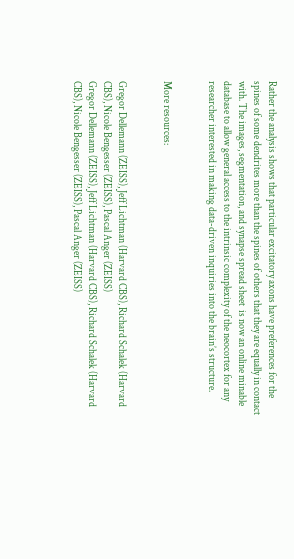Rather the analysis shows that particular excitatory axons have preferences for the spines of some dendrites more than the spines of others that they are equally in contact with. The images, segmentation, and synapse spread sheet  is now an online minable database to allow general access to the intrinsic complexity of the neocortex for any researcher interested in making data-driven inquiries into the brain’s structure.


More resources:


Gregor Dellemann (ZEISS), Jeff Lichtman (Harvard CBS), Richard Schalek (Harvard CBS), Nicole Bengesser (ZEISS), Pascal Anger (ZEISS)
Gregor Dellemann (ZEISS), Jeff Lichtman (Harvard CBS), Richard Schalek (Harvard CBS), Nicole Bengesser (ZEISS), Pascal Anger (ZEISS)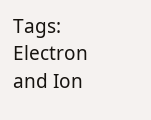Tags: Electron and Ion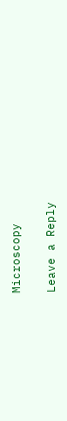Microscopy

Leave a Reply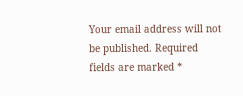Your email address will not be published. Required fields are marked *